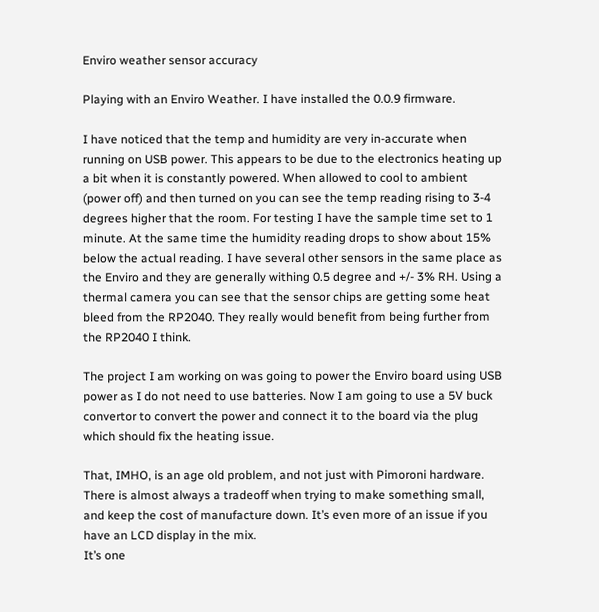Enviro weather sensor accuracy

Playing with an Enviro Weather. I have installed the 0.0.9 firmware.

I have noticed that the temp and humidity are very in-accurate when running on USB power. This appears to be due to the electronics heating up a bit when it is constantly powered. When allowed to cool to ambient (power off) and then turned on you can see the temp reading rising to 3-4 degrees higher that the room. For testing I have the sample time set to 1 minute. At the same time the humidity reading drops to show about 15% below the actual reading. I have several other sensors in the same place as the Enviro and they are generally withing 0.5 degree and +/- 3% RH. Using a thermal camera you can see that the sensor chips are getting some heat bleed from the RP2040. They really would benefit from being further from the RP2040 I think.

The project I am working on was going to power the Enviro board using USB power as I do not need to use batteries. Now I am going to use a 5V buck convertor to convert the power and connect it to the board via the plug which should fix the heating issue.

That, IMHO, is an age old problem, and not just with Pimoroni hardware.
There is almost always a tradeoff when trying to make something small, and keep the cost of manufacture down. It’s even more of an issue if you have an LCD display in the mix.
It’s one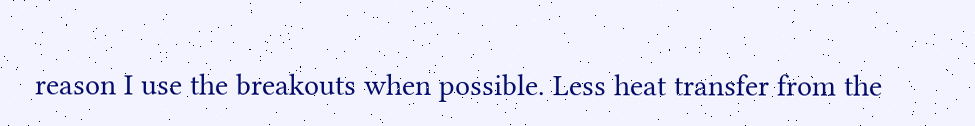reason I use the breakouts when possible. Less heat transfer from the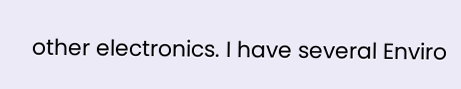other electronics. I have several Enviro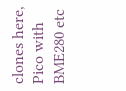clones here, Pico with BME280 etc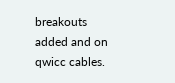breakouts added and on qwicc cables.